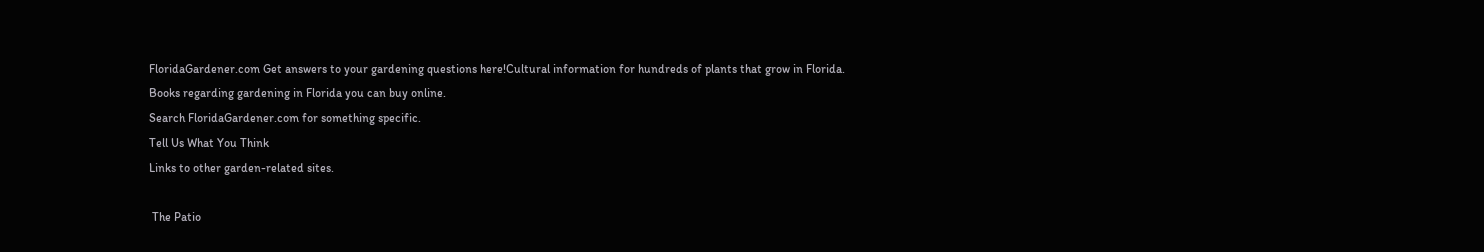FloridaGardener.com Get answers to your gardening questions here!Cultural information for hundreds of plants that grow in Florida.
Books regarding gardening in Florida you can buy online.
Search FloridaGardener.com for something specific.
Tell Us What You Think
Links to other garden-related sites.

 The Patio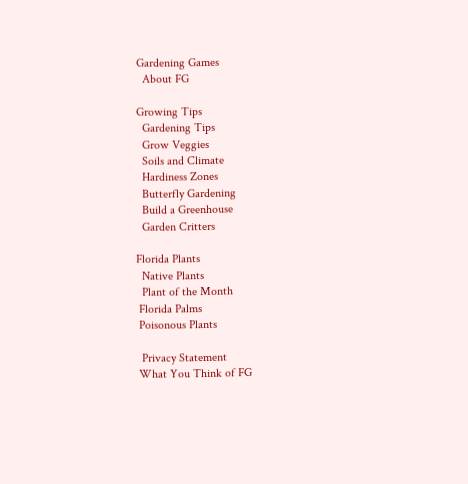Gardening Games
  About FG

Growing Tips
  Gardening Tips
  Grow Veggies
  Soils and Climate
  Hardiness Zones
  Butterfly Gardening
  Build a Greenhouse
  Garden Critters

Florida Plants
  Native Plants
  Plant of the Month
 Florida Palms
 Poisonous Plants

  Privacy Statement
 What You Think of FG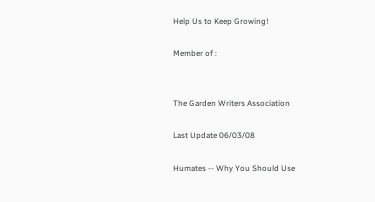Help Us to Keep Growing!

Member of :


The Garden Writers Association

Last Update 06/03/08

Humates -- Why You Should Use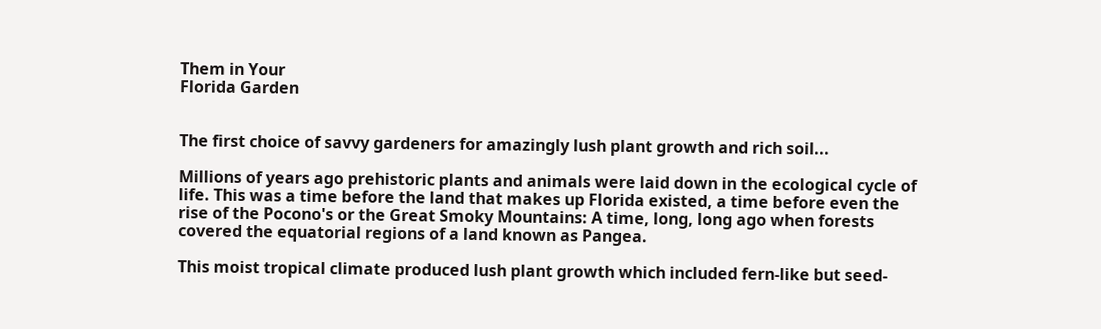Them in Your
Florida Garden


The first choice of savvy gardeners for amazingly lush plant growth and rich soil...

Millions of years ago prehistoric plants and animals were laid down in the ecological cycle of life. This was a time before the land that makes up Florida existed, a time before even the rise of the Pocono's or the Great Smoky Mountains: A time, long, long ago when forests covered the equatorial regions of a land known as Pangea.

This moist tropical climate produced lush plant growth which included fern-like but seed-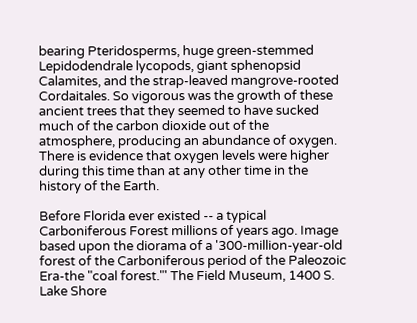bearing Pteridosperms, huge green-stemmed Lepidodendrale lycopods, giant sphenopsid Calamites, and the strap-leaved mangrove-rooted Cordaitales. So vigorous was the growth of these ancient trees that they seemed to have sucked much of the carbon dioxide out of the atmosphere, producing an abundance of oxygen. There is evidence that oxygen levels were higher during this time than at any other time in the history of the Earth.

Before Florida ever existed -- a typical Carboniferous Forest millions of years ago. Image based upon the diorama of a '300-million-year-old forest of the Carboniferous period of the Paleozoic Era-the "coal forest."' The Field Museum, 1400 S. Lake Shore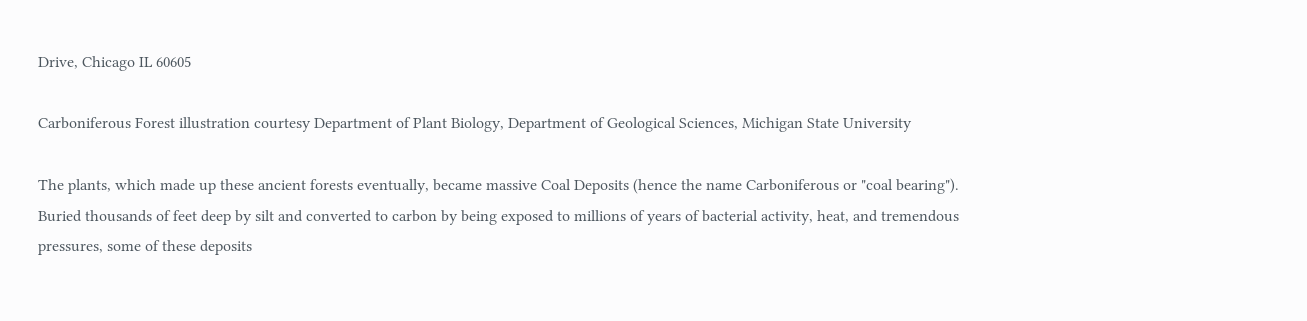Drive, Chicago IL 60605

Carboniferous Forest illustration courtesy Department of Plant Biology, Department of Geological Sciences, Michigan State University

The plants, which made up these ancient forests eventually, became massive Coal Deposits (hence the name Carboniferous or "coal bearing"). Buried thousands of feet deep by silt and converted to carbon by being exposed to millions of years of bacterial activity, heat, and tremendous pressures, some of these deposits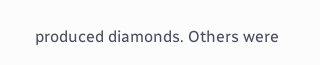produced diamonds. Others were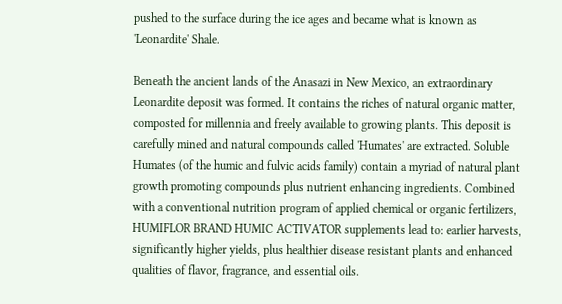pushed to the surface during the ice ages and became what is known as 'Leonardite' Shale.

Beneath the ancient lands of the Anasazi in New Mexico, an extraordinary Leonardite deposit was formed. It contains the riches of natural organic matter, composted for millennia and freely available to growing plants. This deposit is carefully mined and natural compounds called 'Humates' are extracted. Soluble Humates (of the humic and fulvic acids family) contain a myriad of natural plant growth promoting compounds plus nutrient enhancing ingredients. Combined with a conventional nutrition program of applied chemical or organic fertilizers, HUMIFLOR BRAND HUMIC ACTIVATOR supplements lead to: earlier harvests, significantly higher yields, plus healthier disease resistant plants and enhanced qualities of flavor, fragrance, and essential oils.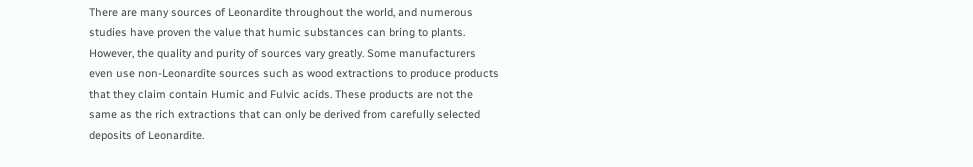There are many sources of Leonardite throughout the world, and numerous studies have proven the value that humic substances can bring to plants. However, the quality and purity of sources vary greatly. Some manufacturers even use non-Leonardite sources such as wood extractions to produce products that they claim contain Humic and Fulvic acids. These products are not the same as the rich extractions that can only be derived from carefully selected deposits of Leonardite.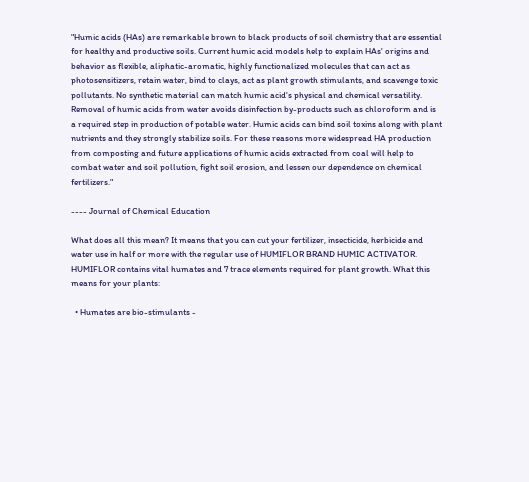"Humic acids (HAs) are remarkable brown to black products of soil chemistry that are essential for healthy and productive soils. Current humic acid models help to explain HAs' origins and behavior as flexible, aliphatic-aromatic, highly functionalized molecules that can act as photosensitizers, retain water, bind to clays, act as plant growth stimulants, and scavenge toxic pollutants. No synthetic material can match humic acid's physical and chemical versatility. Removal of humic acids from water avoids disinfection by-products such as chloroform and is a required step in production of potable water. Humic acids can bind soil toxins along with plant nutrients and they strongly stabilize soils. For these reasons more widespread HA production from composting and future applications of humic acids extracted from coal will help to combat water and soil pollution, fight soil erosion, and lessen our dependence on chemical fertilizers."

---- Journal of Chemical Education

What does all this mean? It means that you can cut your fertilizer, insecticide, herbicide and water use in half or more with the regular use of HUMIFLOR BRAND HUMIC ACTIVATOR. HUMIFLOR contains vital humates and 7 trace elements required for plant growth. What this means for your plants:

  • Humates are bio-stimulants -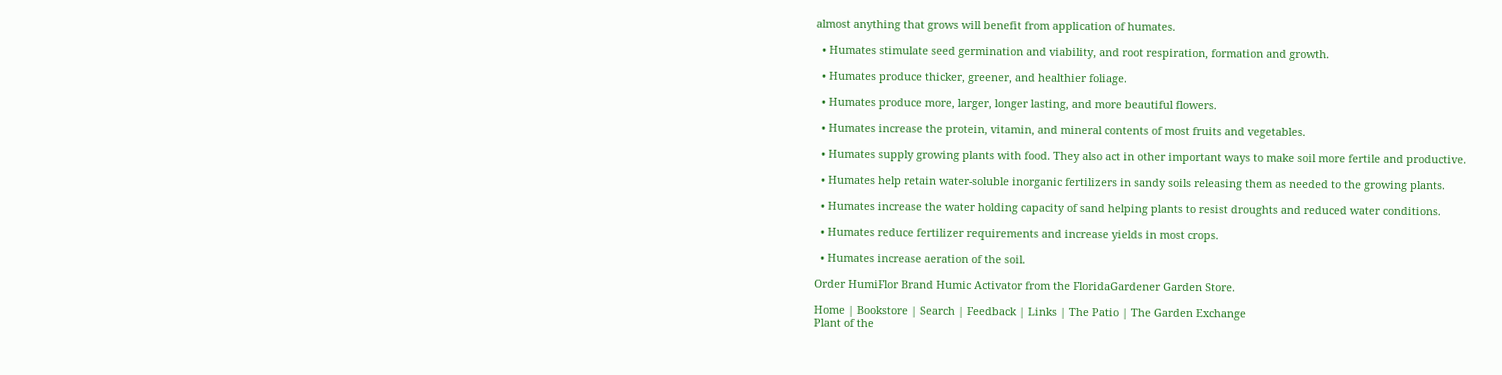almost anything that grows will benefit from application of humates.

  • Humates stimulate seed germination and viability, and root respiration, formation and growth.

  • Humates produce thicker, greener, and healthier foliage.

  • Humates produce more, larger, longer lasting, and more beautiful flowers.

  • Humates increase the protein, vitamin, and mineral contents of most fruits and vegetables.

  • Humates supply growing plants with food. They also act in other important ways to make soil more fertile and productive.

  • Humates help retain water-soluble inorganic fertilizers in sandy soils releasing them as needed to the growing plants.

  • Humates increase the water holding capacity of sand helping plants to resist droughts and reduced water conditions.

  • Humates reduce fertilizer requirements and increase yields in most crops.

  • Humates increase aeration of the soil.

Order HumiFlor Brand Humic Activator from the FloridaGardener Garden Store.

Home | Bookstore | Search | Feedback | Links | The Patio | The Garden Exchange
Plant of the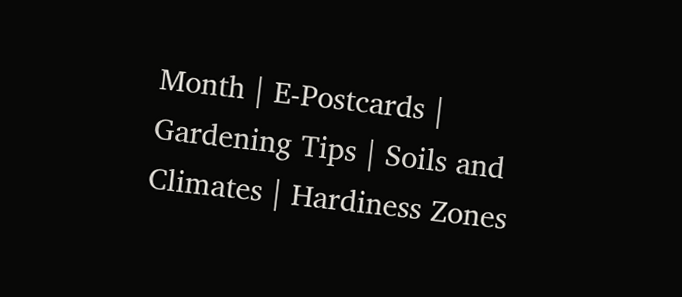Month | E-Postcards | Gardening Tips | Soils and Climates | Hardiness Zones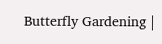Butterfly Gardening |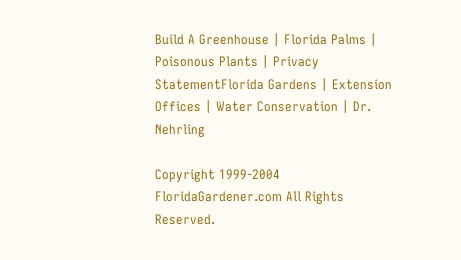Build A Greenhouse | Florida Palms | Poisonous Plants | Privacy StatementFlorida Gardens | Extension Offices | Water Conservation | Dr. Nehrling

Copyright 1999-2004 FloridaGardener.com All Rights Reserved.